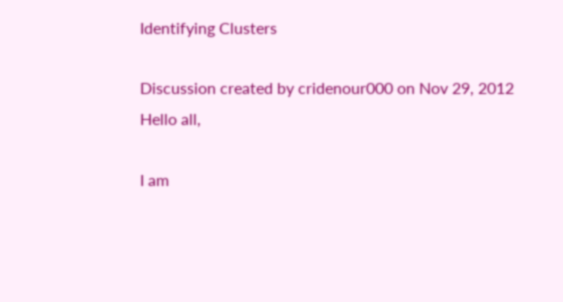Identifying Clusters

Discussion created by cridenour000 on Nov 29, 2012
Hello all,

I am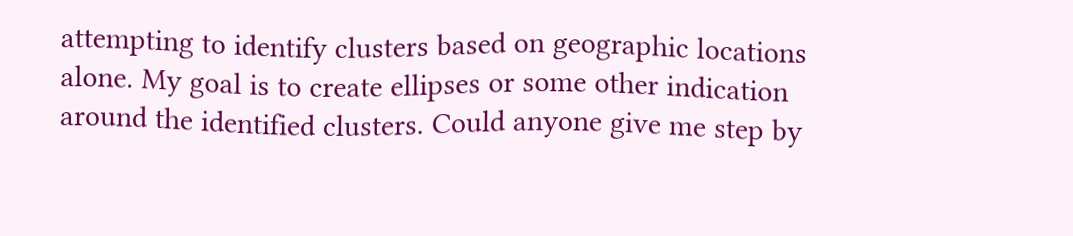attempting to identify clusters based on geographic locations alone. My goal is to create ellipses or some other indication around the identified clusters. Could anyone give me step by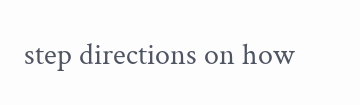step directions on how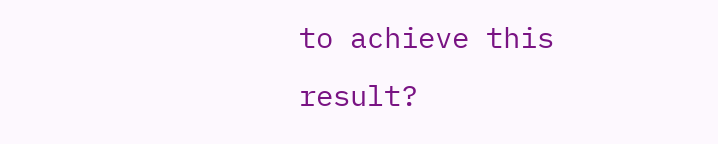to achieve this result?